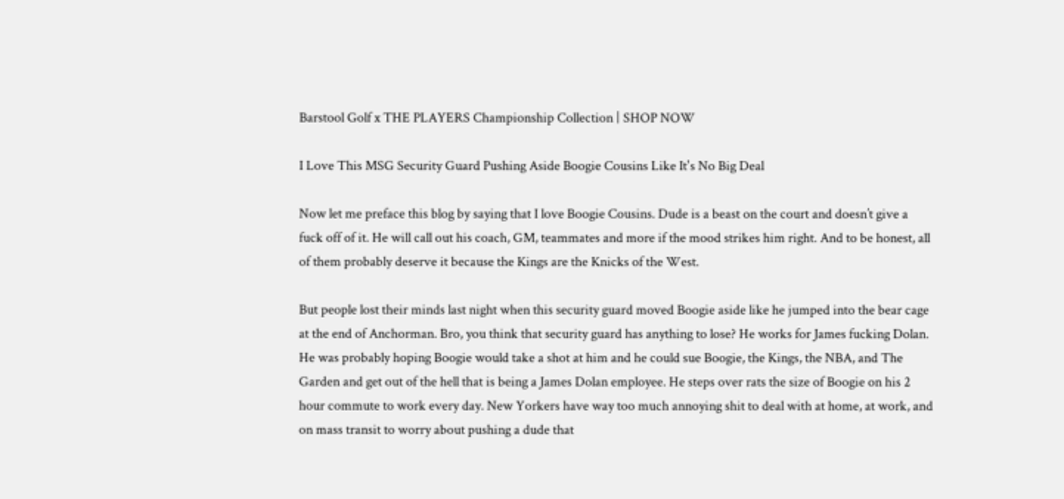Barstool Golf x THE PLAYERS Championship Collection | SHOP NOW

I Love This MSG Security Guard Pushing Aside Boogie Cousins Like It's No Big Deal

Now let me preface this blog by saying that I love Boogie Cousins. Dude is a beast on the court and doesn’t give a fuck off of it. He will call out his coach, GM, teammates and more if the mood strikes him right. And to be honest, all of them probably deserve it because the Kings are the Knicks of the West.

But people lost their minds last night when this security guard moved Boogie aside like he jumped into the bear cage at the end of Anchorman. Bro, you think that security guard has anything to lose? He works for James fucking Dolan. He was probably hoping Boogie would take a shot at him and he could sue Boogie, the Kings, the NBA, and The Garden and get out of the hell that is being a James Dolan employee. He steps over rats the size of Boogie on his 2 hour commute to work every day. New Yorkers have way too much annoying shit to deal with at home, at work, and on mass transit to worry about pushing a dude that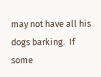may not have all his dogs barking.  If some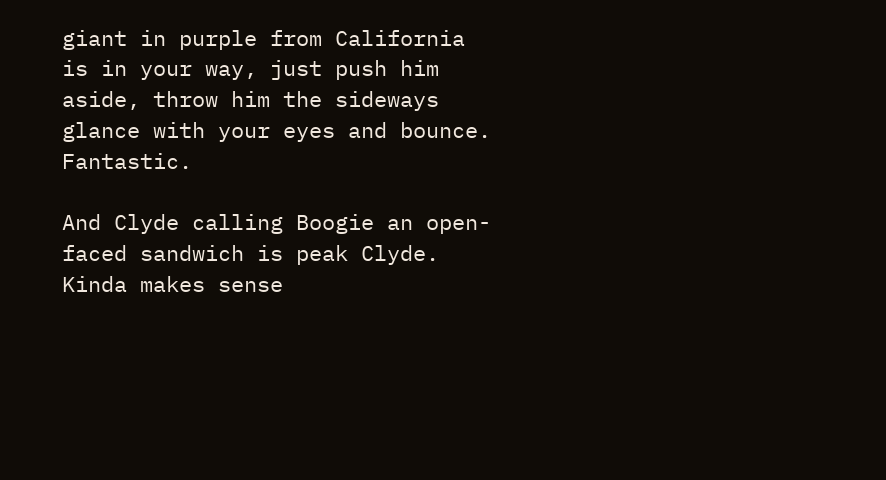giant in purple from California is in your way, just push him aside, throw him the sideways glance with your eyes and bounce.  Fantastic.

And Clyde calling Boogie an open-faced sandwich is peak Clyde. Kinda makes sense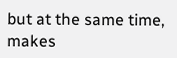but at the same time, makes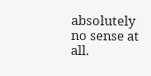absolutely no sense at all.